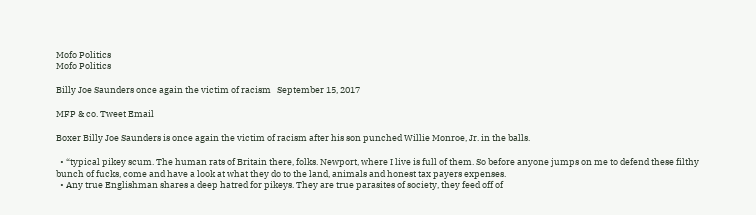Mofo Politics
Mofo Politics

Billy Joe Saunders once again the victim of racism   September 15, 2017

MFP & co. Tweet Email

Boxer Billy Joe Saunders is once again the victim of racism after his son punched Willie Monroe, Jr. in the balls.

  • “typical pikey scum. The human rats of Britain there, folks. Newport, where I live is full of them. So before anyone jumps on me to defend these filthy bunch of fucks, come and have a look at what they do to the land, animals and honest tax payers expenses.
  • Any true Englishman shares a deep hatred for pikeys. They are true parasites of society, they feed off of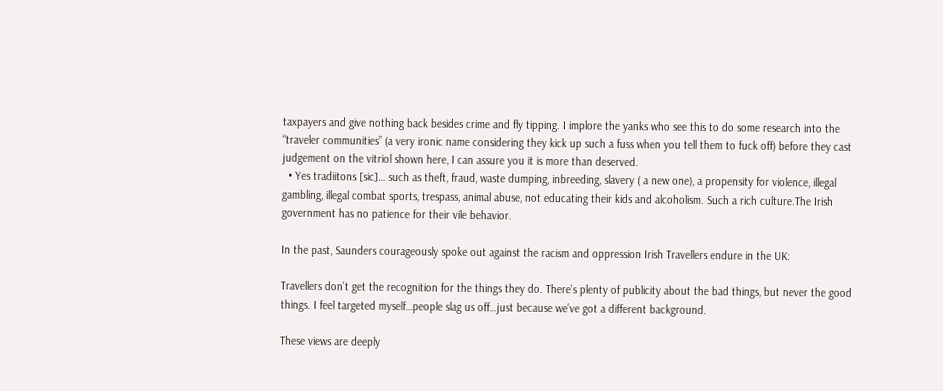taxpayers and give nothing back besides crime and fly tipping. I implore the yanks who see this to do some research into the “traveler communities” (a very ironic name considering they kick up such a fuss when you tell them to fuck off) before they cast judgement on the vitriol shown here, I can assure you it is more than deserved.
  • Yes tradiitons [sic]… such as theft, fraud, waste dumping, inbreeding, slavery ( a new one), a propensity for violence, illegal gambling, illegal combat sports, trespass, animal abuse, not educating their kids and alcoholism. Such a rich culture.The Irish government has no patience for their vile behavior.

In the past, Saunders courageously spoke out against the racism and oppression Irish Travellers endure in the UK:

Travellers don’t get the recognition for the things they do. There’s plenty of publicity about the bad things, but never the good things. I feel targeted myself…people slag us off…just because we’ve got a different background.

These views are deeply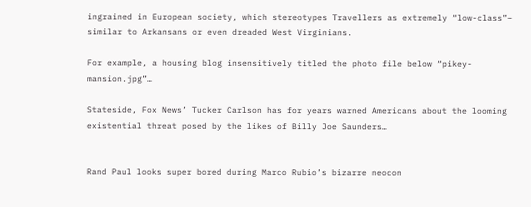ingrained in European society, which stereotypes Travellers as extremely “low-class”– similar to Arkansans or even dreaded West Virginians.

For example, a housing blog insensitively titled the photo file below “pikey-mansion.jpg”…

Stateside, Fox News’ Tucker Carlson has for years warned Americans about the looming existential threat posed by the likes of Billy Joe Saunders…


Rand Paul looks super bored during Marco Rubio’s bizarre neocon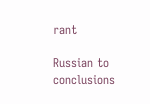rant

Russian to conclusions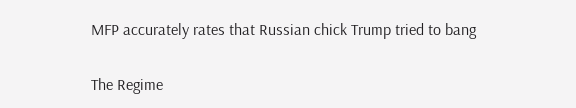MFP accurately rates that Russian chick Trump tried to bang

The Regime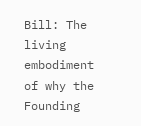Bill: The living embodiment of why the Founding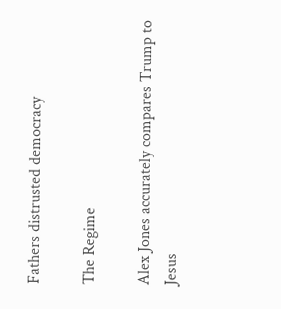Fathers distrusted democracy

The Regime

Alex Jones accurately compares Trump to Jesus